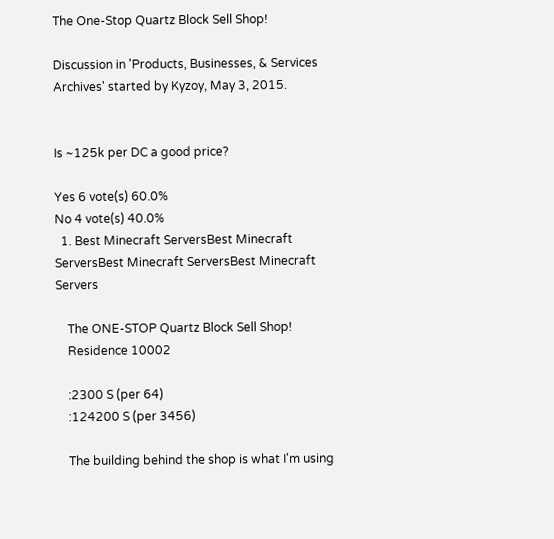The One-Stop Quartz Block Sell Shop!

Discussion in 'Products, Businesses, & Services Archives' started by Kyzoy, May 3, 2015.


Is ~125k per DC a good price?

Yes 6 vote(s) 60.0%
No 4 vote(s) 40.0%
  1. Best Minecraft ServersBest Minecraft ServersBest Minecraft ServersBest Minecraft Servers

    The ONE-STOP Quartz Block Sell Shop!
    Residence 10002

    :2300 S (per 64)
    :124200 S (per 3456)

    The building behind the shop is what I'm using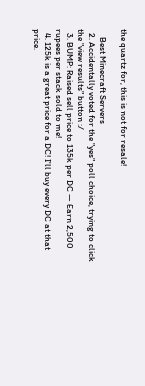the quartz for, this is not for resale!

    Best Minecraft Servers
  2. Accidentally voted for the "yes" poll choice, trying to click the "view results" button :/
  3. BUMP: Raised sell price to 135k per DC — Earn 2,500 rupees per stack sold to me!
  4. 125k is a great price for a DC! I'll buy every DC at that price.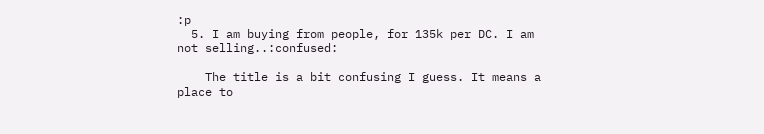:p
  5. I am buying from people, for 135k per DC. I am not selling..:confused:

    The title is a bit confusing I guess. It means a place to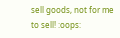sell goods, not for me to sell! :oops: